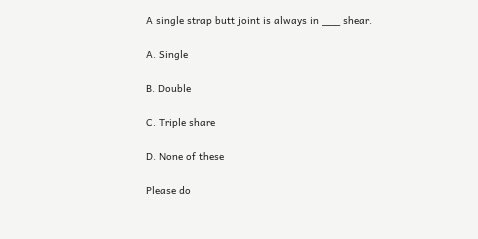A single strap butt joint is always in ___ shear.

A. Single

B. Double

C. Triple share

D. None of these

Please do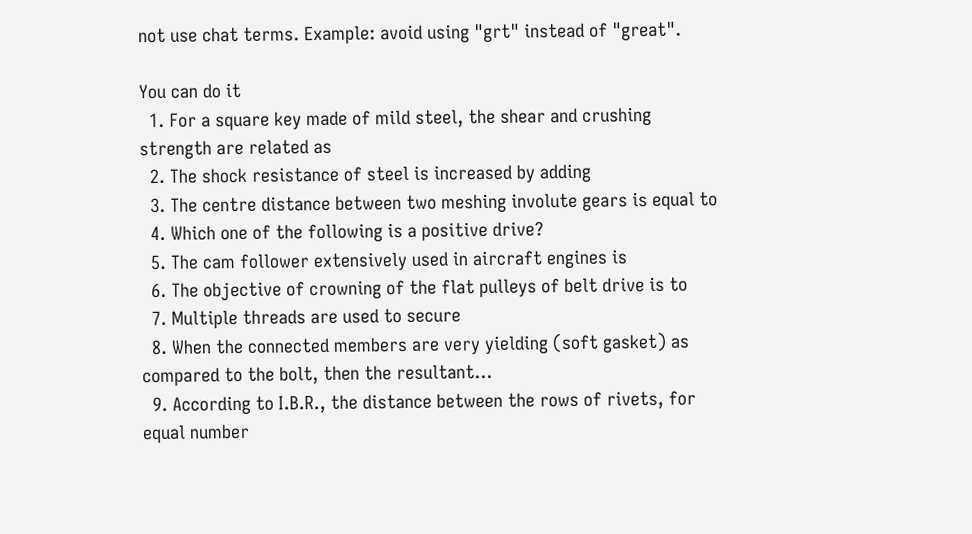not use chat terms. Example: avoid using "grt" instead of "great".

You can do it
  1. For a square key made of mild steel, the shear and crushing strength are related as
  2. The shock resistance of steel is increased by adding
  3. The centre distance between two meshing involute gears is equal to
  4. Which one of the following is a positive drive?
  5. The cam follower extensively used in aircraft engines is
  6. The objective of crowning of the flat pulleys of belt drive is to
  7. Multiple threads are used to secure
  8. When the connected members are very yielding (soft gasket) as compared to the bolt, then the resultant…
  9. According to I.B.R., the distance between the rows of rivets, for equal number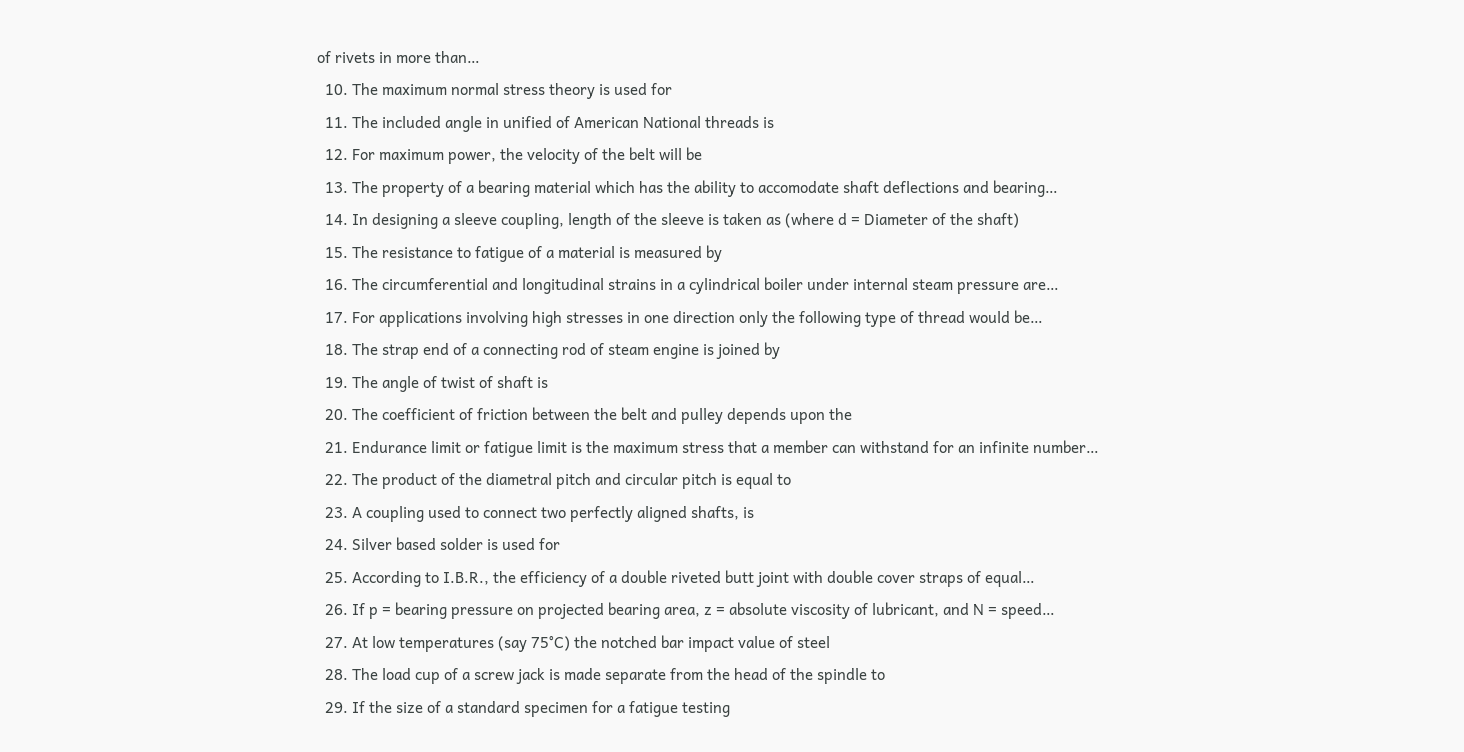of rivets in more than…
  10. The maximum normal stress theory is used for
  11. The included angle in unified of American National threads is
  12. For maximum power, the velocity of the belt will be
  13. The property of a bearing material which has the ability to accomodate shaft deflections and bearing…
  14. In designing a sleeve coupling, length of the sleeve is taken as (where d = Diameter of the shaft)
  15. The resistance to fatigue of a material is measured by
  16. The circumferential and longitudinal strains in a cylindrical boiler under internal steam pressure are…
  17. For applications involving high stresses in one direction only the following type of thread would be…
  18. The strap end of a connecting rod of steam engine is joined by
  19. The angle of twist of shaft is
  20. The coefficient of friction between the belt and pulley depends upon the
  21. Endurance limit or fatigue limit is the maximum stress that a member can withstand for an infinite number…
  22. The product of the diametral pitch and circular pitch is equal to
  23. A coupling used to connect two perfectly aligned shafts, is
  24. Silver based solder is used for
  25. According to I.B.R., the efficiency of a double riveted butt joint with double cover straps of equal…
  26. If p = bearing pressure on projected bearing area, z = absolute viscosity of lubricant, and N = speed…
  27. At low temperatures (say 75°C) the notched bar impact value of steel
  28. The load cup of a screw jack is made separate from the head of the spindle to
  29. If the size of a standard specimen for a fatigue testing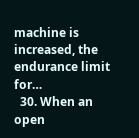machine is increased, the endurance limit for…
  30. When an open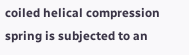coiled helical compression spring is subjected to an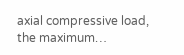axial compressive load, the maximum…